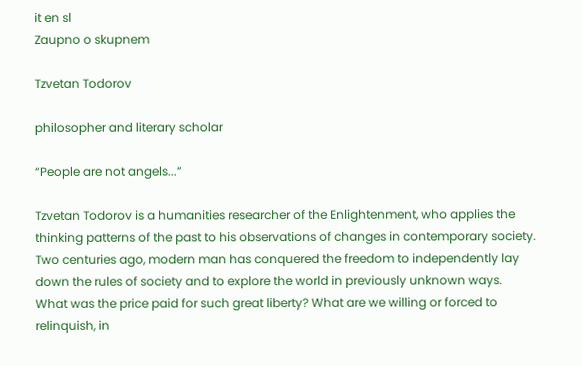it en sl
Zaupno o skupnem

Tzvetan Todorov

philosopher and literary scholar

“People are not angels...”

Tzvetan Todorov is a humanities researcher of the Enlightenment, who applies the thinking patterns of the past to his observations of changes in contemporary society. Two centuries ago, modern man has conquered the freedom to independently lay down the rules of society and to explore the world in previously unknown ways.
What was the price paid for such great liberty? What are we willing or forced to relinquish, in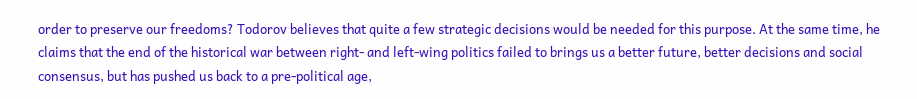order to preserve our freedoms? Todorov believes that quite a few strategic decisions would be needed for this purpose. At the same time, he claims that the end of the historical war between right- and left-wing politics failed to brings us a better future, better decisions and social consensus, but has pushed us back to a pre-political age,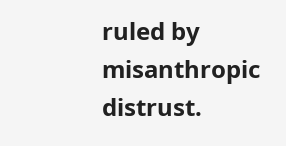ruled by misanthropic distrust.